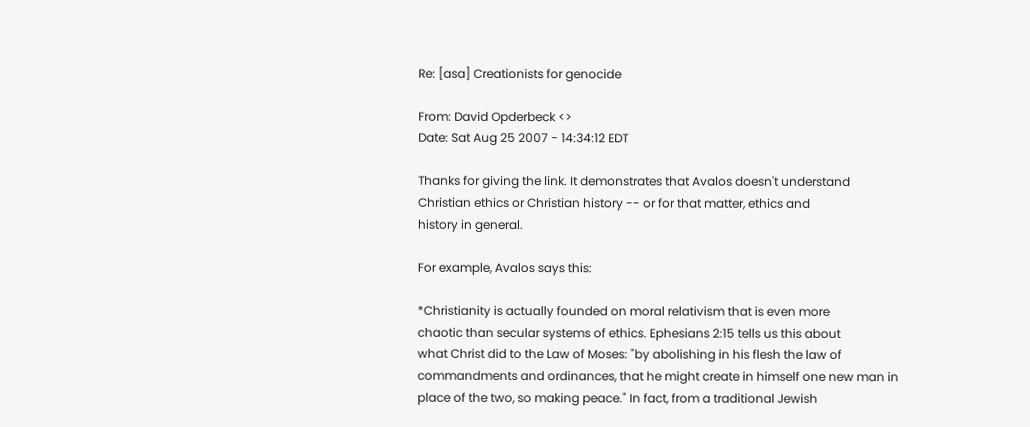Re: [asa] Creationists for genocide

From: David Opderbeck <>
Date: Sat Aug 25 2007 - 14:34:12 EDT

Thanks for giving the link. It demonstrates that Avalos doesn't understand
Christian ethics or Christian history -- or for that matter, ethics and
history in general.

For example, Avalos says this:

*Christianity is actually founded on moral relativism that is even more
chaotic than secular systems of ethics. Ephesians 2:15 tells us this about
what Christ did to the Law of Moses: "by abolishing in his flesh the law of
commandments and ordinances, that he might create in himself one new man in
place of the two, so making peace." In fact, from a traditional Jewish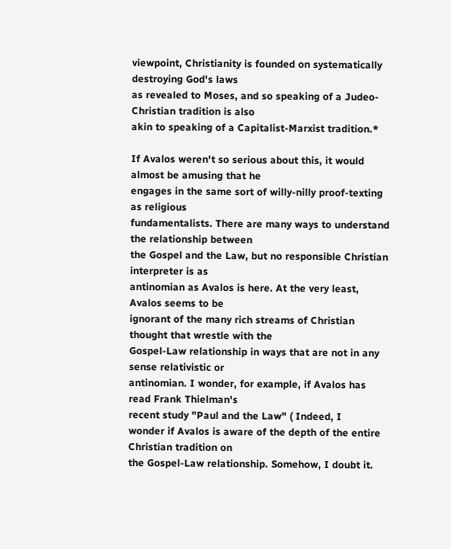viewpoint, Christianity is founded on systematically destroying God's laws
as revealed to Moses, and so speaking of a Judeo-Christian tradition is also
akin to speaking of a Capitalist-Marxist tradition.*

If Avalos weren't so serious about this, it would almost be amusing that he
engages in the same sort of willy-nilly proof-texting as religious
fundamentalists. There are many ways to understand the relationship between
the Gospel and the Law, but no responsible Christian interpreter is as
antinomian as Avalos is here. At the very least, Avalos seems to be
ignorant of the many rich streams of Christian thought that wrestle with the
Gospel-Law relationship in ways that are not in any sense relativistic or
antinomian. I wonder, for example, if Avalos has read Frank Thielman's
recent study "Paul and the Law" ( Indeed, I
wonder if Avalos is aware of the depth of the entire Christian tradition on
the Gospel-Law relationship. Somehow, I doubt it.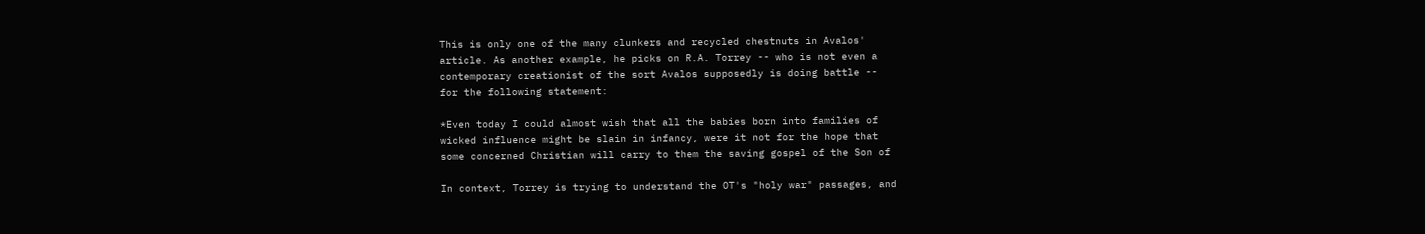This is only one of the many clunkers and recycled chestnuts in Avalos'
article. As another example, he picks on R.A. Torrey -- who is not even a
contemporary creationist of the sort Avalos supposedly is doing battle --
for the following statement:

*Even today I could almost wish that all the babies born into families of
wicked influence might be slain in infancy, were it not for the hope that
some concerned Christian will carry to them the saving gospel of the Son of

In context, Torrey is trying to understand the OT's "holy war" passages, and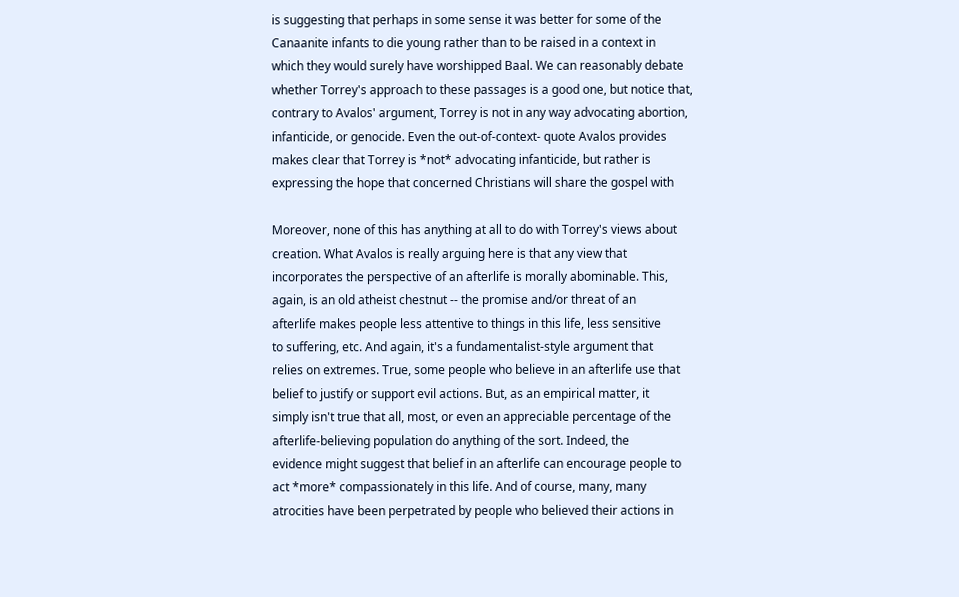is suggesting that perhaps in some sense it was better for some of the
Canaanite infants to die young rather than to be raised in a context in
which they would surely have worshipped Baal. We can reasonably debate
whether Torrey's approach to these passages is a good one, but notice that,
contrary to Avalos' argument, Torrey is not in any way advocating abortion,
infanticide, or genocide. Even the out-of-context- quote Avalos provides
makes clear that Torrey is *not* advocating infanticide, but rather is
expressing the hope that concerned Christians will share the gospel with

Moreover, none of this has anything at all to do with Torrey's views about
creation. What Avalos is really arguing here is that any view that
incorporates the perspective of an afterlife is morally abominable. This,
again, is an old atheist chestnut -- the promise and/or threat of an
afterlife makes people less attentive to things in this life, less sensitive
to suffering, etc. And again, it's a fundamentalist-style argument that
relies on extremes. True, some people who believe in an afterlife use that
belief to justify or support evil actions. But, as an empirical matter, it
simply isn't true that all, most, or even an appreciable percentage of the
afterlife-believing population do anything of the sort. Indeed, the
evidence might suggest that belief in an afterlife can encourage people to
act *more* compassionately in this life. And of course, many, many
atrocities have been perpetrated by people who believed their actions in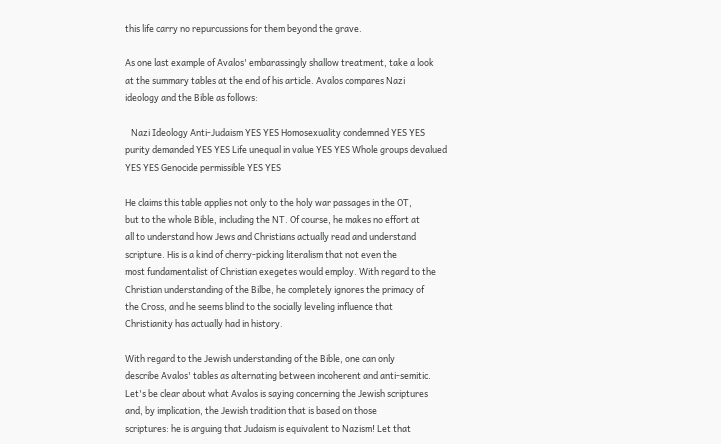this life carry no repurcussions for them beyond the grave.

As one last example of Avalos' embarassingly shallow treatment, take a look
at the summary tables at the end of his article. Avalos compares Nazi
ideology and the Bible as follows:

   Nazi Ideology Anti-Judaism YES YES Homosexuality condemned YES YES
purity demanded YES YES Life unequal in value YES YES Whole groups devalued
YES YES Genocide permissible YES YES

He claims this table applies not only to the holy war passages in the OT,
but to the whole Bible, including the NT. Of course, he makes no effort at
all to understand how Jews and Christians actually read and understand
scripture. His is a kind of cherry-picking literalism that not even the
most fundamentalist of Christian exegetes would employ. With regard to the
Christian understanding of the Bilbe, he completely ignores the primacy of
the Cross, and he seems blind to the socially leveling influence that
Christianity has actually had in history.

With regard to the Jewish understanding of the Bible, one can only
describe Avalos' tables as alternating between incoherent and anti-semitic.
Let's be clear about what Avalos is saying concerning the Jewish scriptures
and, by implication, the Jewish tradition that is based on those
scriptures: he is arguing that Judaism is equivalent to Nazism! Let that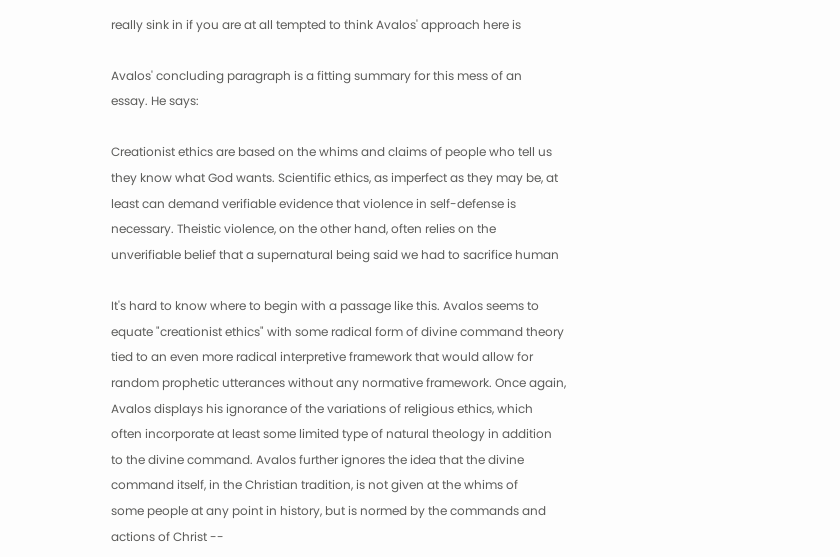really sink in if you are at all tempted to think Avalos' approach here is

Avalos' concluding paragraph is a fitting summary for this mess of an
essay. He says:

Creationist ethics are based on the whims and claims of people who tell us
they know what God wants. Scientific ethics, as imperfect as they may be, at
least can demand verifiable evidence that violence in self-defense is
necessary. Theistic violence, on the other hand, often relies on the
unverifiable belief that a supernatural being said we had to sacrifice human

It's hard to know where to begin with a passage like this. Avalos seems to
equate "creationist ethics" with some radical form of divine command theory
tied to an even more radical interpretive framework that would allow for
random prophetic utterances without any normative framework. Once again,
Avalos displays his ignorance of the variations of religious ethics, which
often incorporate at least some limited type of natural theology in addition
to the divine command. Avalos further ignores the idea that the divine
command itself, in the Christian tradition, is not given at the whims of
some people at any point in history, but is normed by the commands and
actions of Christ --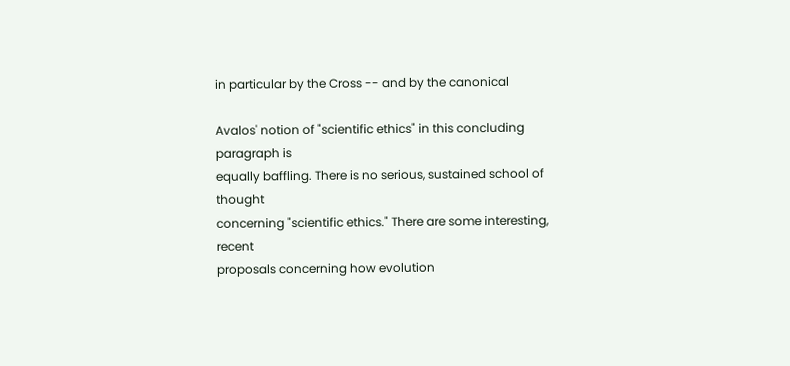in particular by the Cross -- and by the canonical

Avalos' notion of "scientific ethics" in this concluding paragraph is
equally baffling. There is no serious, sustained school of thought
concerning "scientific ethics." There are some interesting, recent
proposals concerning how evolution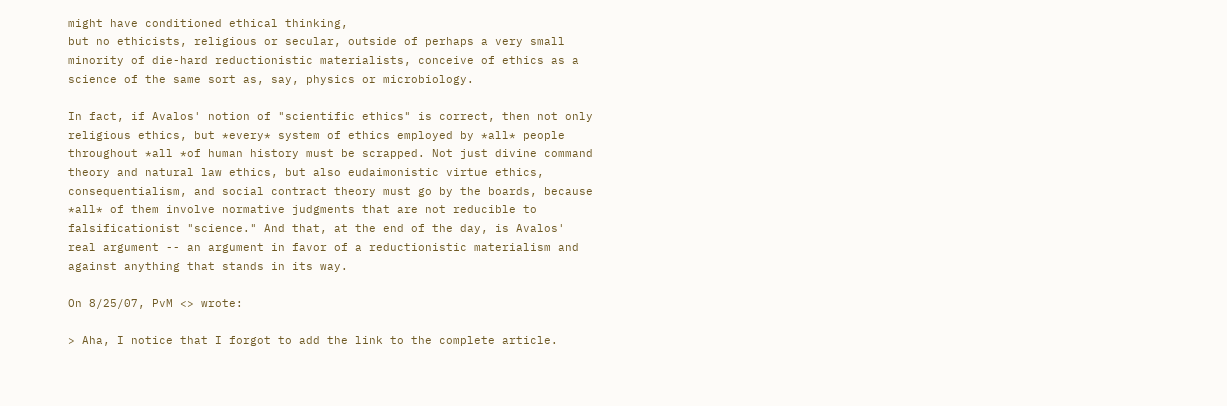might have conditioned ethical thinking,
but no ethicists, religious or secular, outside of perhaps a very small
minority of die-hard reductionistic materialists, conceive of ethics as a
science of the same sort as, say, physics or microbiology.

In fact, if Avalos' notion of "scientific ethics" is correct, then not only
religious ethics, but *every* system of ethics employed by *all* people
throughout *all *of human history must be scrapped. Not just divine command
theory and natural law ethics, but also eudaimonistic virtue ethics,
consequentialism, and social contract theory must go by the boards, because
*all* of them involve normative judgments that are not reducible to
falsificationist "science." And that, at the end of the day, is Avalos'
real argument -- an argument in favor of a reductionistic materialism and
against anything that stands in its way.

On 8/25/07, PvM <> wrote:

> Aha, I notice that I forgot to add the link to the complete article.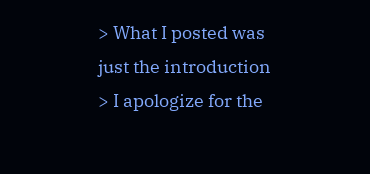> What I posted was just the introduction
> I apologize for the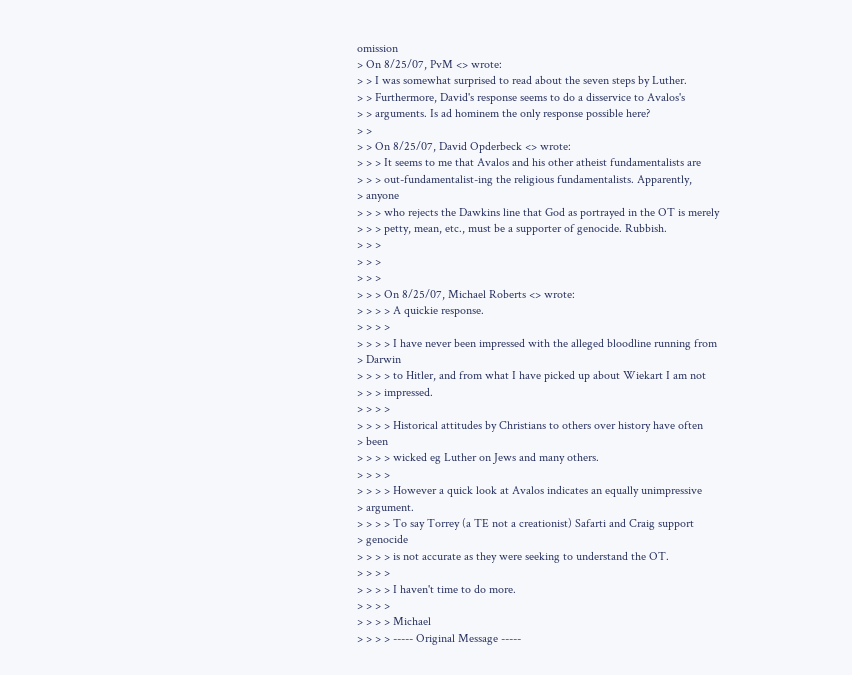omission
> On 8/25/07, PvM <> wrote:
> > I was somewhat surprised to read about the seven steps by Luther.
> > Furthermore, David's response seems to do a disservice to Avalos's
> > arguments. Is ad hominem the only response possible here?
> >
> > On 8/25/07, David Opderbeck <> wrote:
> > > It seems to me that Avalos and his other atheist fundamentalists are
> > > out-fundamentalist-ing the religious fundamentalists. Apparently,
> anyone
> > > who rejects the Dawkins line that God as portrayed in the OT is merely
> > > petty, mean, etc., must be a supporter of genocide. Rubbish.
> > >
> > >
> > >
> > > On 8/25/07, Michael Roberts <> wrote:
> > > > A quickie response.
> > > >
> > > > I have never been impressed with the alleged bloodline running from
> Darwin
> > > > to Hitler, and from what I have picked up about Wiekart I am not
> > > impressed.
> > > >
> > > > Historical attitudes by Christians to others over history have often
> been
> > > > wicked eg Luther on Jews and many others.
> > > >
> > > > However a quick look at Avalos indicates an equally unimpressive
> argument.
> > > > To say Torrey (a TE not a creationist) Safarti and Craig support
> genocide
> > > > is not accurate as they were seeking to understand the OT.
> > > >
> > > > I haven't time to do more.
> > > >
> > > > Michael
> > > > ----- Original Message -----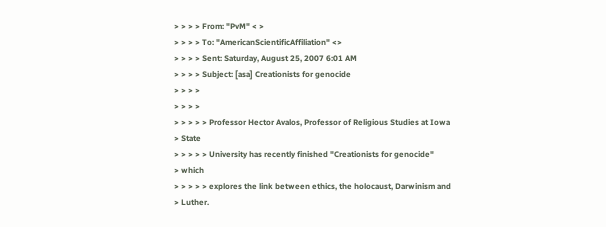> > > > From: "PvM" < >
> > > > To: "AmericanScientificAffiliation" <>
> > > > Sent: Saturday, August 25, 2007 6:01 AM
> > > > Subject: [asa] Creationists for genocide
> > > >
> > > >
> > > > > Professor Hector Avalos, Professor of Religious Studies at Iowa
> State
> > > > > University has recently finished "Creationists for genocide"
> which
> > > > > explores the link between ethics, the holocaust, Darwinism and
> Luther.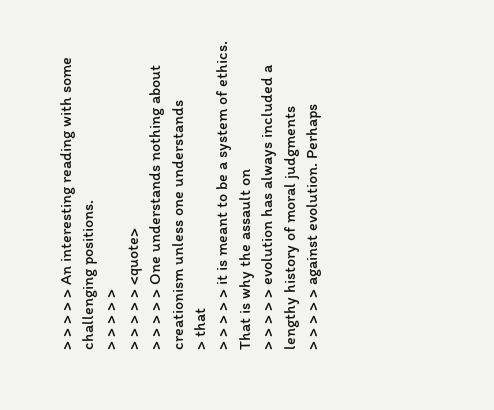> > > > > An interesting reading with some challenging positions.
> > > > >
> > > > > <quote>
> > > > > One understands nothing about creationism unless one understands
> that
> > > > > it is meant to be a system of ethics. That is why the assault on
> > > > > evolution has always included a lengthy history of moral judgments
> > > > > against evolution. Perhaps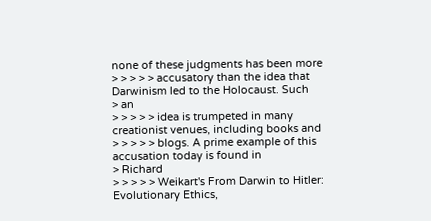none of these judgments has been more
> > > > > accusatory than the idea that Darwinism led to the Holocaust. Such
> an
> > > > > idea is trumpeted in many creationist venues, including books and
> > > > > blogs. A prime example of this accusation today is found in
> Richard
> > > > > Weikart's From Darwin to Hitler: Evolutionary Ethics,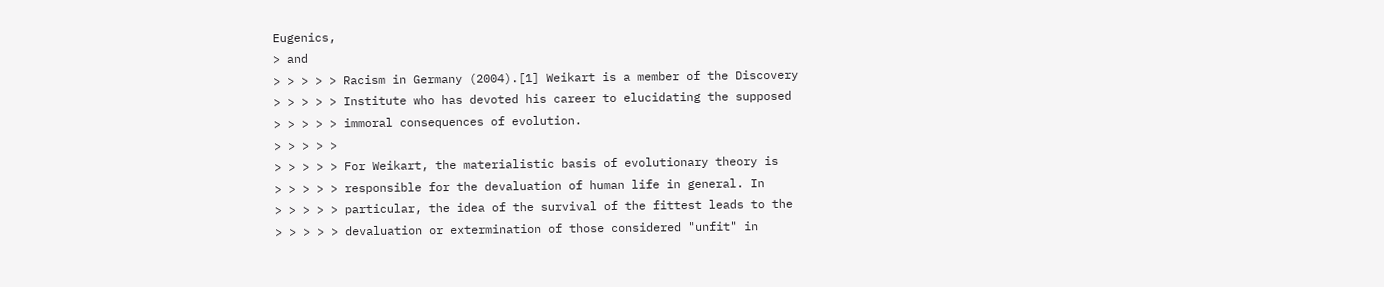Eugenics,
> and
> > > > > Racism in Germany (2004).[1] Weikart is a member of the Discovery
> > > > > Institute who has devoted his career to elucidating the supposed
> > > > > immoral consequences of evolution.
> > > > >
> > > > > For Weikart, the materialistic basis of evolutionary theory is
> > > > > responsible for the devaluation of human life in general. In
> > > > > particular, the idea of the survival of the fittest leads to the
> > > > > devaluation or extermination of those considered "unfit" in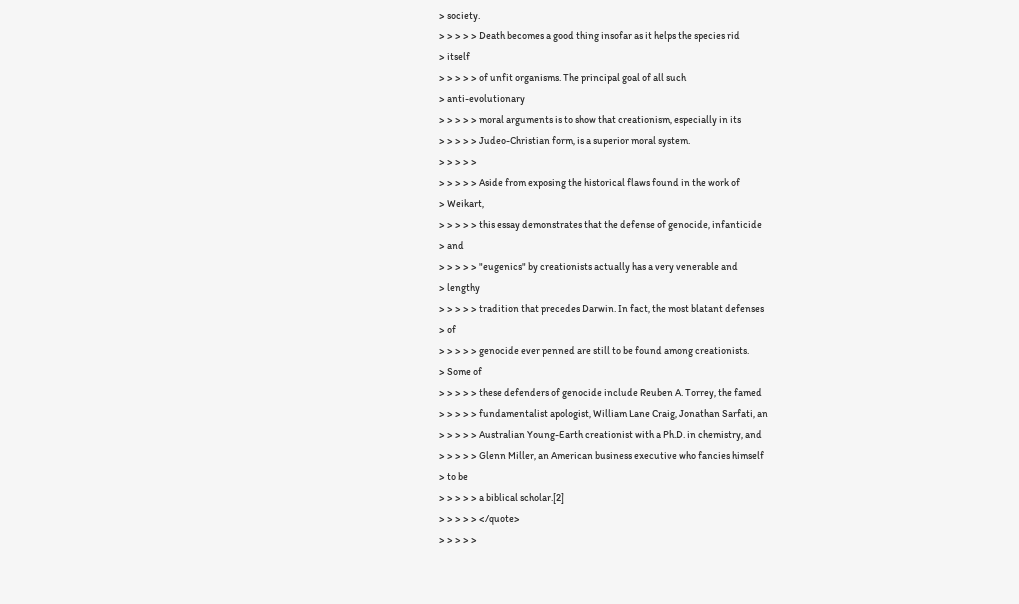> society.
> > > > > Death becomes a good thing insofar as it helps the species rid
> itself
> > > > > of unfit organisms. The principal goal of all such
> anti-evolutionary
> > > > > moral arguments is to show that creationism, especially in its
> > > > > Judeo-Christian form, is a superior moral system.
> > > > >
> > > > > Aside from exposing the historical flaws found in the work of
> Weikart,
> > > > > this essay demonstrates that the defense of genocide, infanticide
> and
> > > > > "eugenics" by creationists actually has a very venerable and
> lengthy
> > > > > tradition that precedes Darwin. In fact, the most blatant defenses
> of
> > > > > genocide ever penned are still to be found among creationists.
> Some of
> > > > > these defenders of genocide include Reuben A. Torrey, the famed
> > > > > fundamentalist apologist, William Lane Craig, Jonathan Sarfati, an
> > > > > Australian Young-Earth creationist with a Ph.D. in chemistry, and
> > > > > Glenn Miller, an American business executive who fancies himself
> to be
> > > > > a biblical scholar.[2]
> > > > > </quote>
> > > > >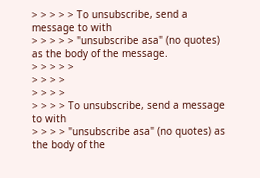> > > > > To unsubscribe, send a message to with
> > > > > "unsubscribe asa" (no quotes) as the body of the message.
> > > > >
> > > >
> > > >
> > > > To unsubscribe, send a message to with
> > > > "unsubscribe asa" (no quotes) as the body of the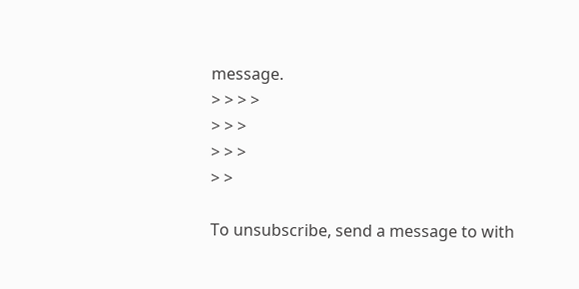message.
> > > >
> > >
> > >
> >

To unsubscribe, send a message to with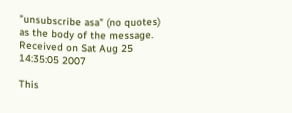"unsubscribe asa" (no quotes) as the body of the message.
Received on Sat Aug 25 14:35:05 2007

This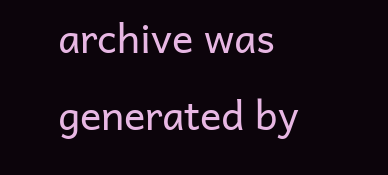archive was generated by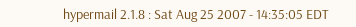hypermail 2.1.8 : Sat Aug 25 2007 - 14:35:05 EDT